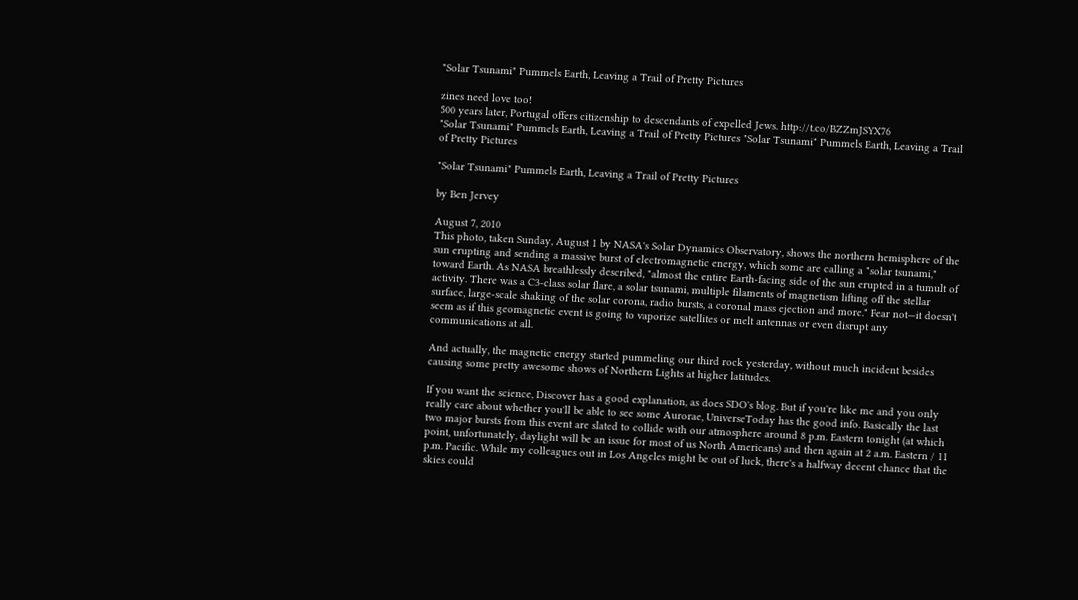"Solar Tsunami" Pummels Earth, Leaving a Trail of Pretty Pictures

zines need love too!
500 years later, Portugal offers citizenship to descendants of expelled Jews. http://t.co/BZZmJSYX76
"Solar Tsunami" Pummels Earth, Leaving a Trail of Pretty Pictures "Solar Tsunami" Pummels Earth, Leaving a Trail of Pretty Pictures

"Solar Tsunami" Pummels Earth, Leaving a Trail of Pretty Pictures

by Ben Jervey

August 7, 2010
This photo, taken Sunday, August 1 by NASA's Solar Dynamics Observatory, shows the northern hemisphere of the sun erupting and sending a massive burst of electromagnetic energy, which some are calling a "solar tsunami," toward Earth. As NASA breathlessly described, "almost the entire Earth-facing side of the sun erupted in a tumult of activity. There was a C3-class solar flare, a solar tsunami, multiple filaments of magnetism lifting off the stellar surface, large-scale shaking of the solar corona, radio bursts, a coronal mass ejection and more." Fear not—it doesn't seem as if this geomagnetic event is going to vaporize satellites or melt antennas or even disrupt any communications at all.

And actually, the magnetic energy started pummeling our third rock yesterday, without much incident besides causing some pretty awesome shows of Northern Lights at higher latitudes.

If you want the science, Discover has a good explanation, as does SDO's blog. But if you're like me and you only really care about whether you'll be able to see some Aurorae, UniverseToday has the good info. Basically the last two major bursts from this event are slated to collide with our atmosphere around 8 p.m. Eastern tonight (at which point, unfortunately, daylight will be an issue for most of us North Americans) and then again at 2 a.m. Eastern / 11 p.m. Pacific. While my colleagues out in Los Angeles might be out of luck, there's a halfway decent chance that the skies could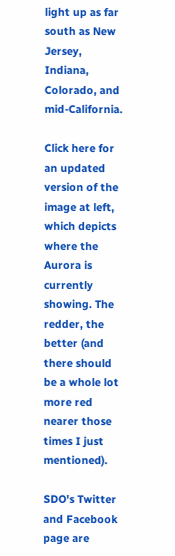light up as far south as New Jersey, Indiana, Colorado, and mid-California.

Click here for an updated version of the image at left, which depicts where the Aurora is currently showing. The redder, the better (and there should be a whole lot more red nearer those times I just mentioned).

SDO's Twitter and Facebook page are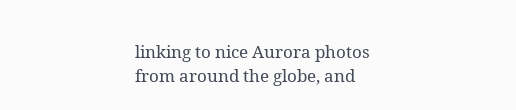linking to nice Aurora photos from around the globe, and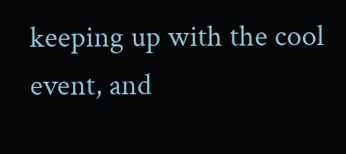keeping up with the cool event, and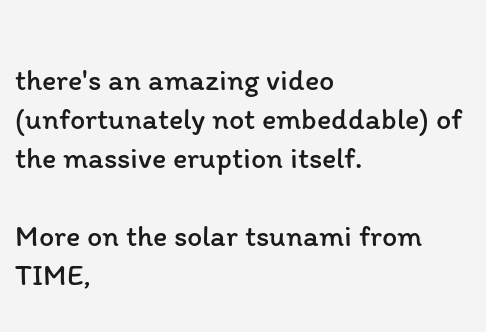there's an amazing video (unfortunately not embeddable) of the massive eruption itself.

More on the solar tsunami from TIME,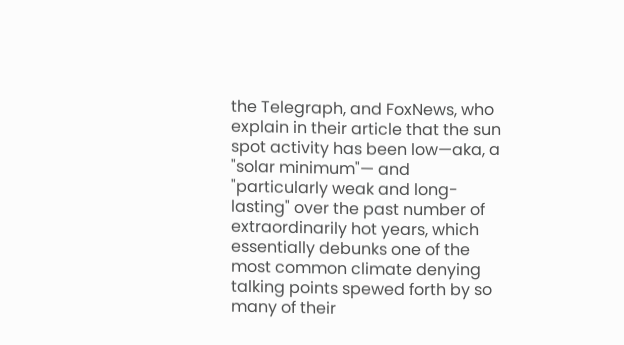the Telegraph, and FoxNews, who explain in their article that the sun spot activity has been low—aka, a "solar minimum"— and "particularly weak and long- lasting" over the past number of extraordinarily hot years, which essentially debunks one of the most common climate denying talking points spewed forth by so many of their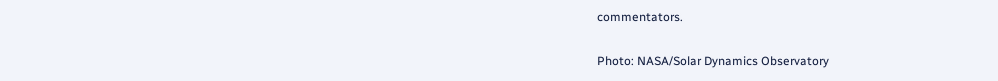commentators.

Photo: NASA/Solar Dynamics Observatory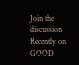Join the discussion
Recently on GOOD